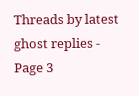Threads by latest ghost replies - Page 3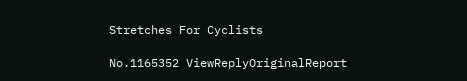Stretches For Cyclists

No.1165352 ViewReplyOriginalReport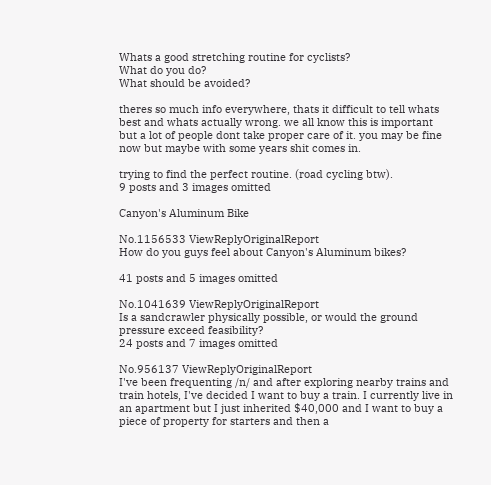Whats a good stretching routine for cyclists?
What do you do?
What should be avoided?

theres so much info everywhere, thats it difficult to tell whats best and whats actually wrong. we all know this is important but a lot of people dont take proper care of it. you may be fine now but maybe with some years shit comes in.

trying to find the perfect routine. (road cycling btw).
9 posts and 3 images omitted

Canyon's Aluminum Bike

No.1156533 ViewReplyOriginalReport
How do you guys feel about Canyon's Aluminum bikes?

41 posts and 5 images omitted

No.1041639 ViewReplyOriginalReport
Is a sandcrawler physically possible, or would the ground pressure exceed feasibility?
24 posts and 7 images omitted

No.956137 ViewReplyOriginalReport
I've been frequenting /n/ and after exploring nearby trains and train hotels, I've decided I want to buy a train. I currently live in an apartment but I just inherited $40,000 and I want to buy a piece of property for starters and then a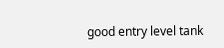good entry level tank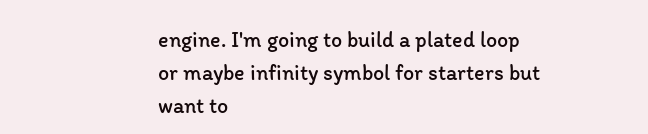engine. I'm going to build a plated loop or maybe infinity symbol for starters but want to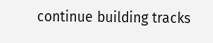continue building tracks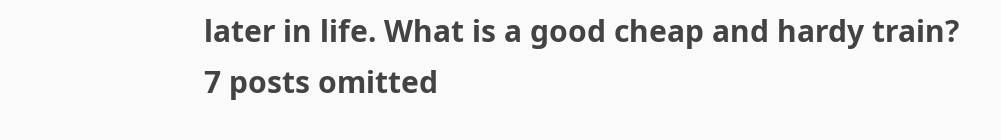later in life. What is a good cheap and hardy train?
7 posts omitted